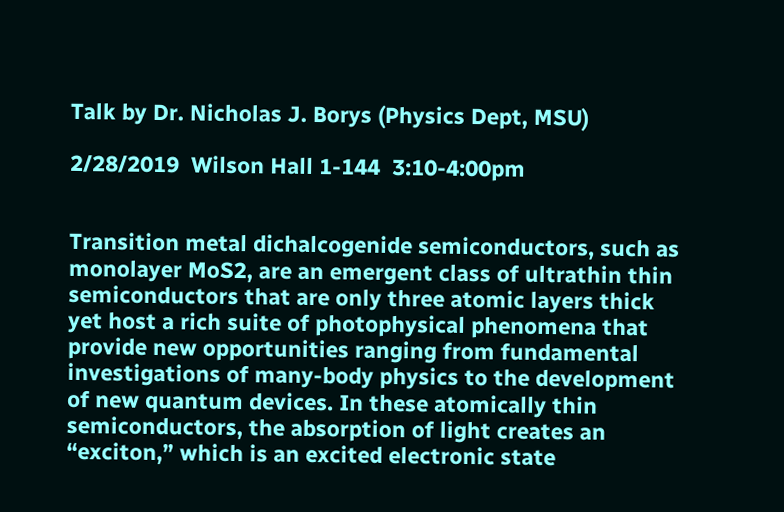Talk by Dr. Nicholas J. Borys (Physics Dept, MSU)

2/28/2019  Wilson Hall 1-144  3:10-4:00pm


Transition metal dichalcogenide semiconductors, such as monolayer MoS2, are an emergent class of ultrathin thin semiconductors that are only three atomic layers thick yet host a rich suite of photophysical phenomena that provide new opportunities ranging from fundamental investigations of many-body physics to the development of new quantum devices. In these atomically thin semiconductors, the absorption of light creates an “exciton,” which is an excited electronic state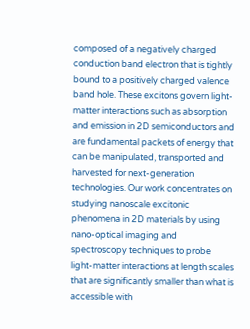composed of a negatively charged conduction band electron that is tightly bound to a positively charged valence band hole. These excitons govern light-matter interactions such as absorption and emission in 2D semiconductors and are fundamental packets of energy that can be manipulated, transported and harvested for next-generation technologies. Our work concentrates on studying nanoscale excitonic phenomena in 2D materials by using nano-optical imaging and spectroscopy techniques to probe light-matter interactions at length scales that are significantly smaller than what is accessible with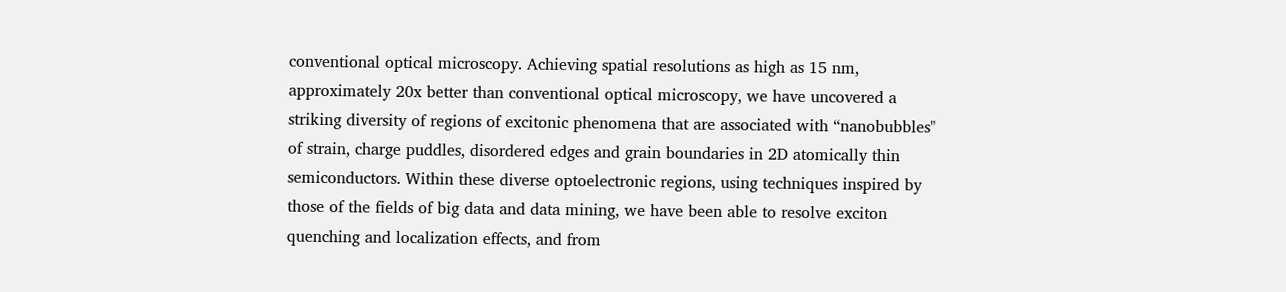conventional optical microscopy. Achieving spatial resolutions as high as 15 nm, approximately 20x better than conventional optical microscopy, we have uncovered a striking diversity of regions of excitonic phenomena that are associated with “nanobubbles" of strain, charge puddles, disordered edges and grain boundaries in 2D atomically thin semiconductors. Within these diverse optoelectronic regions, using techniques inspired by those of the fields of big data and data mining, we have been able to resolve exciton quenching and localization effects, and from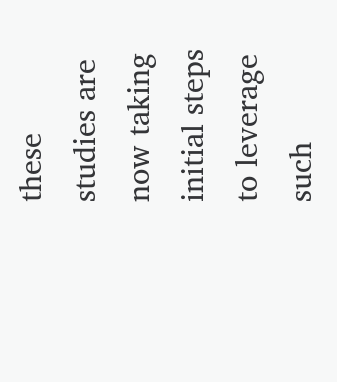these studies are now taking initial steps to leverage such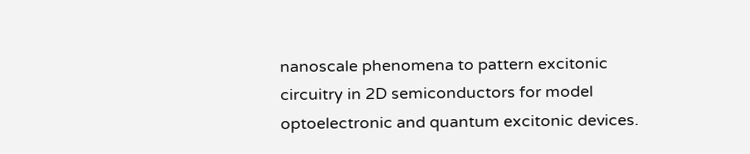nanoscale phenomena to pattern excitonic circuitry in 2D semiconductors for model optoelectronic and quantum excitonic devices.